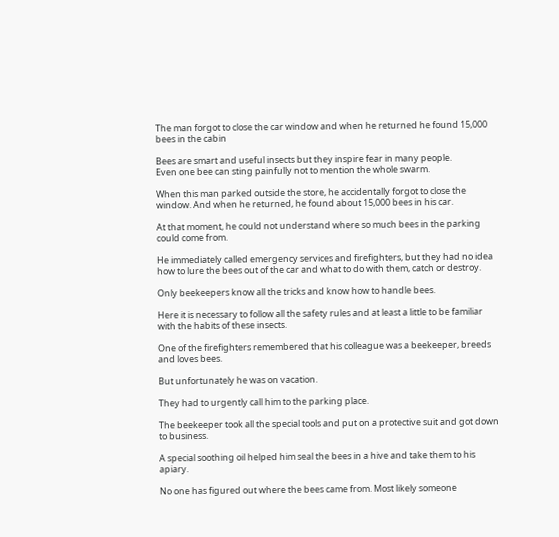The man forgot to close the car window and when he returned he found 15,000 bees in the cabin

Bees are smart and useful insects but they inspire fear in many people.
Even one bee can sting painfully not to mention the whole swarm.

When this man parked outside the store, he accidentally forgot to close the window. And when he returned, he found about 15,000 bees in his car.

At that moment, he could not understand where so much bees in the parking could come from.

He immediately called emergency services and firefighters, but they had no idea how to lure the bees out of the car and what to do with them, catch or destroy.

Only beekeepers know all the tricks and know how to handle bees.

Here it is necessary to follow all the safety rules and at least a little to be familiar with the habits of these insects.

One of the firefighters remembered that his colleague was a beekeeper, breeds and loves bees.

But unfortunately he was on vacation.

They had to urgently call him to the parking place.

The beekeeper took all the special tools and put on a protective suit and got down to business.

A special soothing oil helped him seal the bees in a hive and take them to his apiary.

No one has figured out where the bees came from. Most likely someone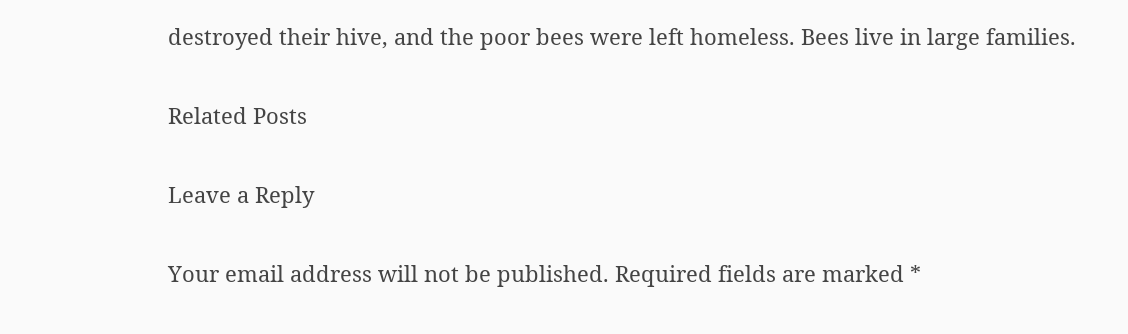destroyed their hive, and the poor bees were left homeless. Bees live in large families.

Related Posts

Leave a Reply

Your email address will not be published. Required fields are marked *